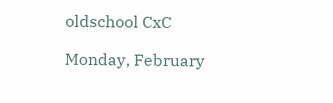oldschool CxC

Monday, February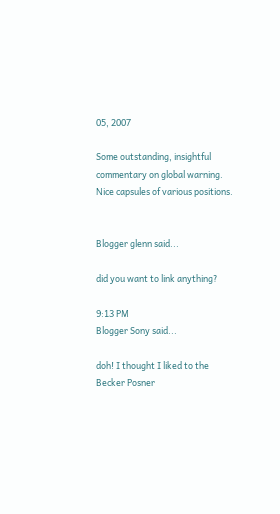05, 2007

Some outstanding, insightful commentary on global warning. Nice capsules of various positions.


Blogger glenn said...

did you want to link anything?

9:13 PM
Blogger Sony said...

doh! I thought I liked to the Becker Posner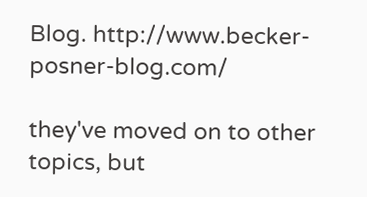Blog. http://www.becker-posner-blog.com/

they've moved on to other topics, but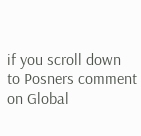if you scroll down to Posners comment on Global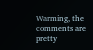Warming, the comments are pretty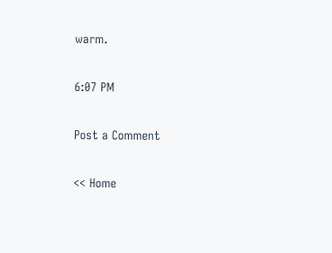warm.

6:07 PM

Post a Comment

<< Home